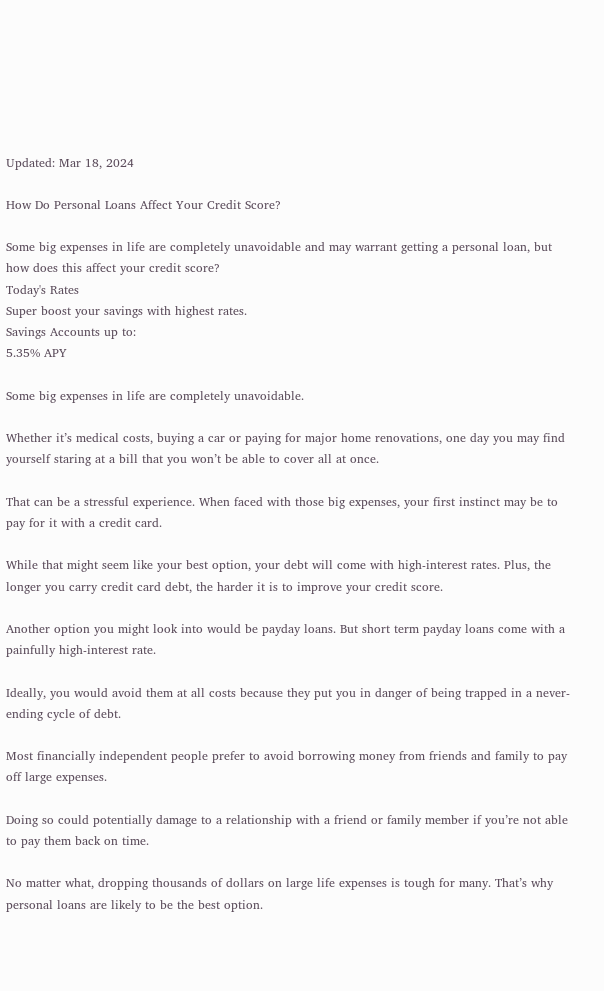Updated: Mar 18, 2024

How Do Personal Loans Affect Your Credit Score?

Some big expenses in life are completely unavoidable and may warrant getting a personal loan, but how does this affect your credit score?
Today's Rates
Super boost your savings with highest rates.
Savings Accounts up to:
5.35% APY

Some big expenses in life are completely unavoidable.

Whether it’s medical costs, buying a car or paying for major home renovations, one day you may find yourself staring at a bill that you won’t be able to cover all at once.

That can be a stressful experience. When faced with those big expenses, your first instinct may be to pay for it with a credit card.

While that might seem like your best option, your debt will come with high-interest rates. Plus, the longer you carry credit card debt, the harder it is to improve your credit score.

Another option you might look into would be payday loans. But short term payday loans come with a painfully high-interest rate.

Ideally, you would avoid them at all costs because they put you in danger of being trapped in a never-ending cycle of debt.

Most financially independent people prefer to avoid borrowing money from friends and family to pay off large expenses.

Doing so could potentially damage to a relationship with a friend or family member if you’re not able to pay them back on time.

No matter what, dropping thousands of dollars on large life expenses is tough for many. That’s why personal loans are likely to be the best option.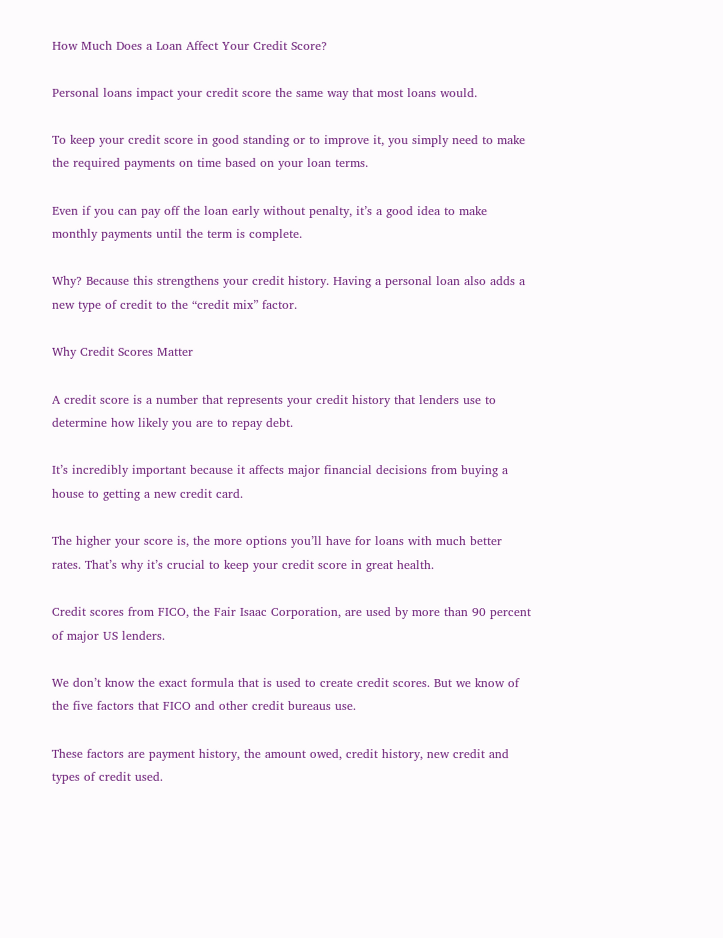How Much Does a Loan Affect Your Credit Score?

Personal loans impact your credit score the same way that most loans would.

To keep your credit score in good standing or to improve it, you simply need to make the required payments on time based on your loan terms.

Even if you can pay off the loan early without penalty, it’s a good idea to make monthly payments until the term is complete.

Why? Because this strengthens your credit history. Having a personal loan also adds a new type of credit to the “credit mix” factor.

Why Credit Scores Matter

A credit score is a number that represents your credit history that lenders use to determine how likely you are to repay debt.

It’s incredibly important because it affects major financial decisions from buying a house to getting a new credit card.

The higher your score is, the more options you’ll have for loans with much better rates. That’s why it’s crucial to keep your credit score in great health.

Credit scores from FICO, the Fair Isaac Corporation, are used by more than 90 percent of major US lenders.

We don’t know the exact formula that is used to create credit scores. But we know of the five factors that FICO and other credit bureaus use.

These factors are payment history, the amount owed, credit history, new credit and types of credit used.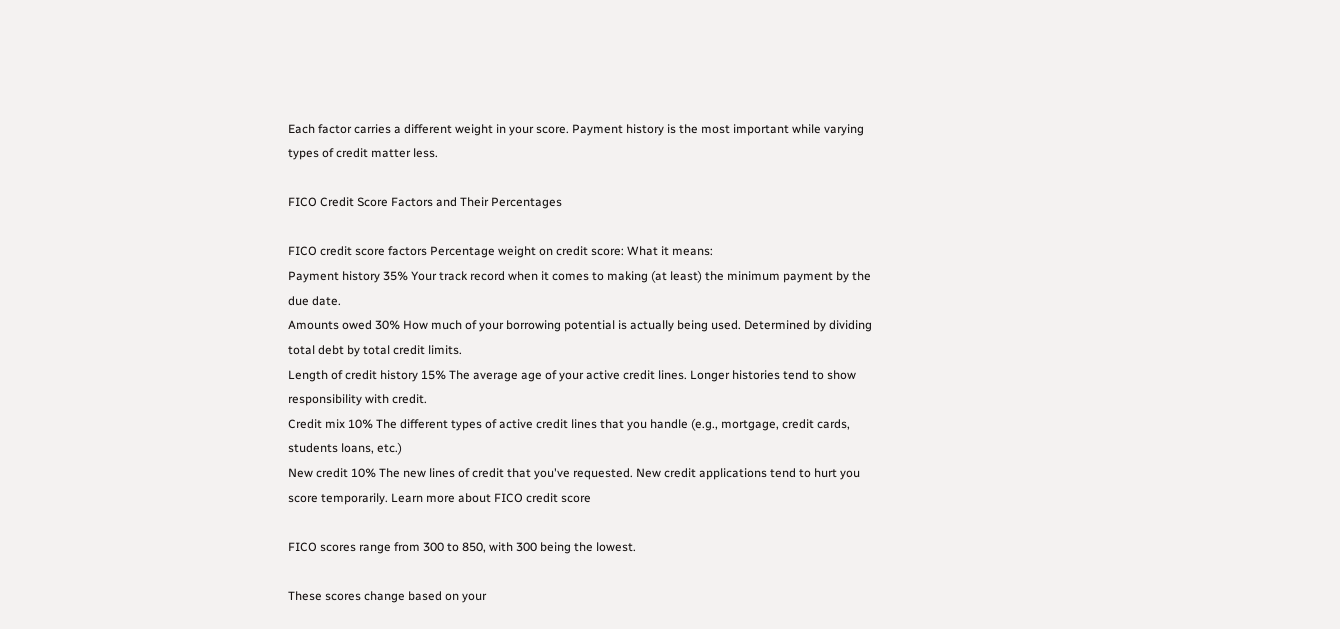Each factor carries a different weight in your score. Payment history is the most important while varying types of credit matter less.

FICO Credit Score Factors and Their Percentages

FICO credit score factors Percentage weight on credit score: What it means:
Payment history 35% Your track record when it comes to making (at least) the minimum payment by the due date.
Amounts owed 30% How much of your borrowing potential is actually being used. Determined by dividing total debt by total credit limits.
Length of credit history 15% The average age of your active credit lines. Longer histories tend to show responsibility with credit.
Credit mix 10% The different types of active credit lines that you handle (e.g., mortgage, credit cards, students loans, etc.)
New credit 10% The new lines of credit that you've requested. New credit applications tend to hurt you score temporarily. Learn more about FICO credit score

FICO scores range from 300 to 850, with 300 being the lowest.

These scores change based on your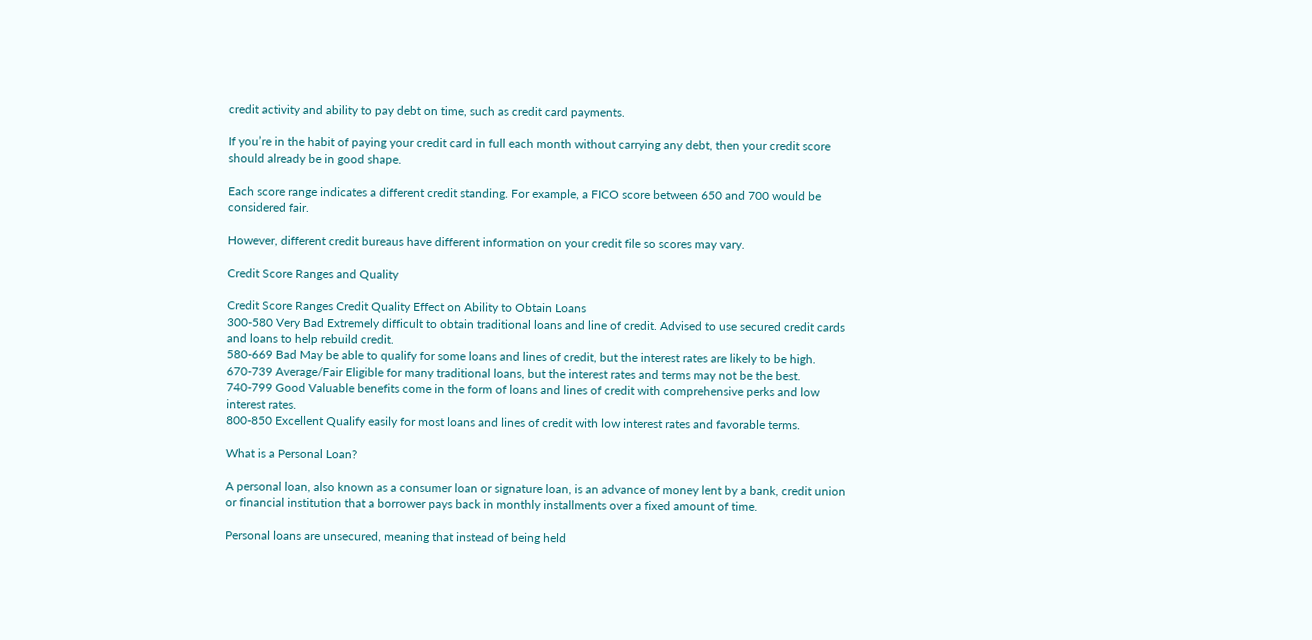credit activity and ability to pay debt on time, such as credit card payments.

If you’re in the habit of paying your credit card in full each month without carrying any debt, then your credit score should already be in good shape.

Each score range indicates a different credit standing. For example, a FICO score between 650 and 700 would be considered fair.

However, different credit bureaus have different information on your credit file so scores may vary.

Credit Score Ranges and Quality

Credit Score Ranges Credit Quality Effect on Ability to Obtain Loans
300-580 Very Bad Extremely difficult to obtain traditional loans and line of credit. Advised to use secured credit cards and loans to help rebuild credit.
580-669 Bad May be able to qualify for some loans and lines of credit, but the interest rates are likely to be high.
670-739 Average/Fair Eligible for many traditional loans, but the interest rates and terms may not be the best.
740-799 Good Valuable benefits come in the form of loans and lines of credit with comprehensive perks and low interest rates.
800-850 Excellent Qualify easily for most loans and lines of credit with low interest rates and favorable terms.

What is a Personal Loan?

A personal loan, also known as a consumer loan or signature loan, is an advance of money lent by a bank, credit union or financial institution that a borrower pays back in monthly installments over a fixed amount of time.

Personal loans are unsecured, meaning that instead of being held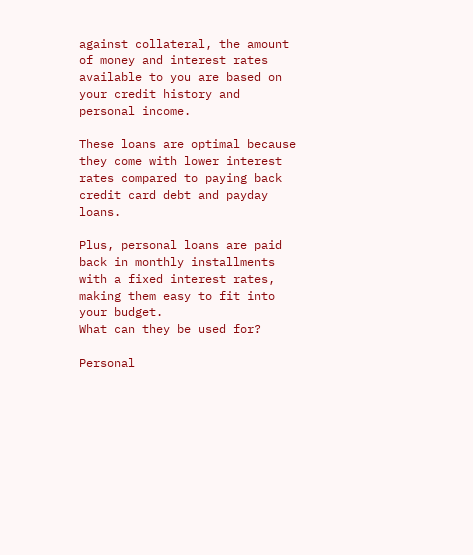against collateral, the amount of money and interest rates available to you are based on your credit history and personal income.

These loans are optimal because they come with lower interest rates compared to paying back credit card debt and payday loans.

Plus, personal loans are paid back in monthly installments with a fixed interest rates, making them easy to fit into your budget.
What can they be used for?

Personal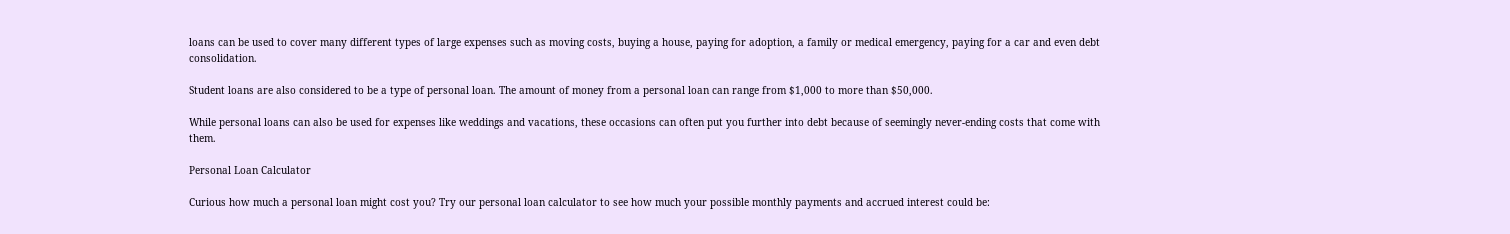loans can be used to cover many different types of large expenses such as moving costs, buying a house, paying for adoption, a family or medical emergency, paying for a car and even debt consolidation.

Student loans are also considered to be a type of personal loan. The amount of money from a personal loan can range from $1,000 to more than $50,000.

While personal loans can also be used for expenses like weddings and vacations, these occasions can often put you further into debt because of seemingly never-ending costs that come with them.

Personal Loan Calculator

Curious how much a personal loan might cost you? Try our personal loan calculator to see how much your possible monthly payments and accrued interest could be: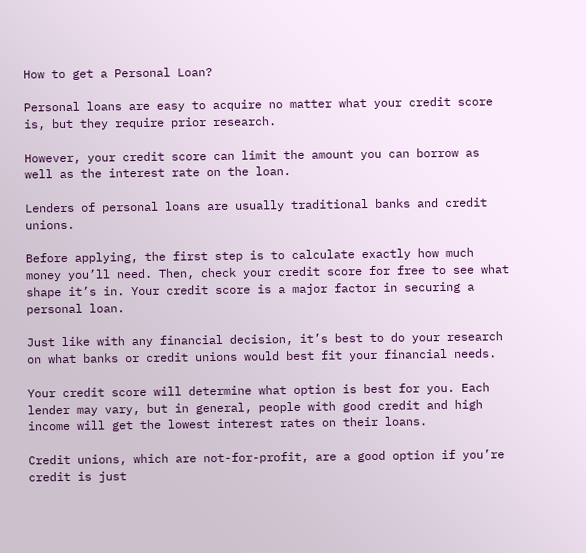How to get a Personal Loan?

Personal loans are easy to acquire no matter what your credit score is, but they require prior research.

However, your credit score can limit the amount you can borrow as well as the interest rate on the loan.

Lenders of personal loans are usually traditional banks and credit unions.

Before applying, the first step is to calculate exactly how much money you’ll need. Then, check your credit score for free to see what shape it’s in. Your credit score is a major factor in securing a personal loan.

Just like with any financial decision, it’s best to do your research on what banks or credit unions would best fit your financial needs.

Your credit score will determine what option is best for you. Each lender may vary, but in general, people with good credit and high income will get the lowest interest rates on their loans.

Credit unions, which are not-for-profit, are a good option if you’re credit is just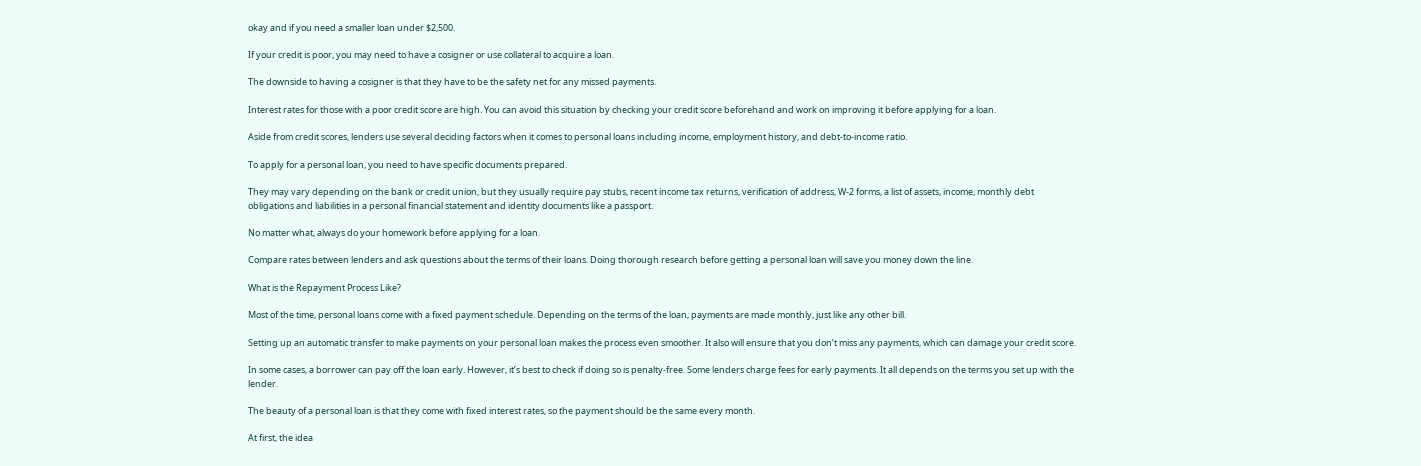okay and if you need a smaller loan under $2,500.

If your credit is poor, you may need to have a cosigner or use collateral to acquire a loan.

The downside to having a cosigner is that they have to be the safety net for any missed payments.

Interest rates for those with a poor credit score are high. You can avoid this situation by checking your credit score beforehand and work on improving it before applying for a loan.

Aside from credit scores, lenders use several deciding factors when it comes to personal loans including income, employment history, and debt-to-income ratio.

To apply for a personal loan, you need to have specific documents prepared.

They may vary depending on the bank or credit union, but they usually require pay stubs, recent income tax returns, verification of address, W-2 forms, a list of assets, income, monthly debt obligations and liabilities in a personal financial statement and identity documents like a passport.

No matter what, always do your homework before applying for a loan.

Compare rates between lenders and ask questions about the terms of their loans. Doing thorough research before getting a personal loan will save you money down the line.

What is the Repayment Process Like?

Most of the time, personal loans come with a fixed payment schedule. Depending on the terms of the loan, payments are made monthly, just like any other bill.

Setting up an automatic transfer to make payments on your personal loan makes the process even smoother. It also will ensure that you don’t miss any payments, which can damage your credit score.

In some cases, a borrower can pay off the loan early. However, it’s best to check if doing so is penalty-free. Some lenders charge fees for early payments. It all depends on the terms you set up with the lender.

The beauty of a personal loan is that they come with fixed interest rates, so the payment should be the same every month.

At first, the idea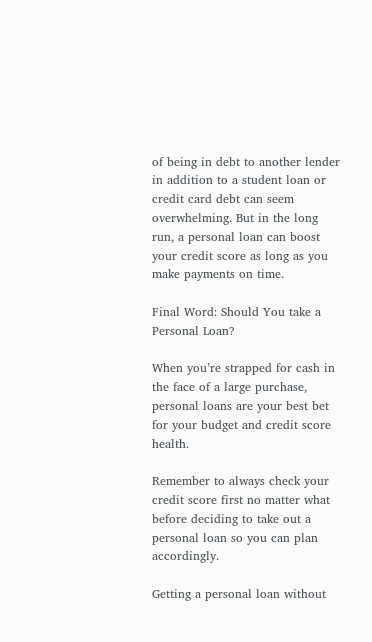of being in debt to another lender in addition to a student loan or credit card debt can seem overwhelming. But in the long run, a personal loan can boost your credit score as long as you make payments on time.

Final Word: Should You take a Personal Loan?

When you’re strapped for cash in the face of a large purchase, personal loans are your best bet for your budget and credit score health.

Remember to always check your credit score first no matter what before deciding to take out a personal loan so you can plan accordingly.

Getting a personal loan without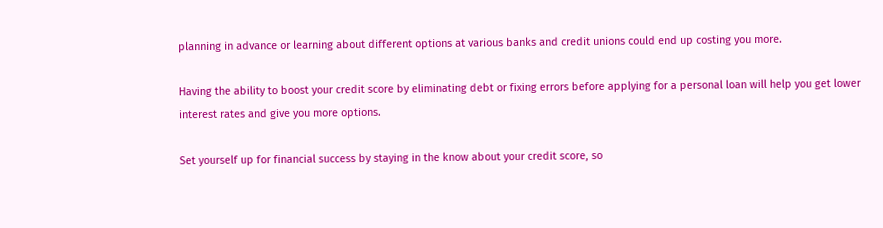planning in advance or learning about different options at various banks and credit unions could end up costing you more.

Having the ability to boost your credit score by eliminating debt or fixing errors before applying for a personal loan will help you get lower interest rates and give you more options.

Set yourself up for financial success by staying in the know about your credit score, so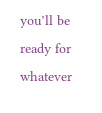you’ll be ready for whatever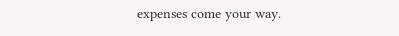expenses come your way.